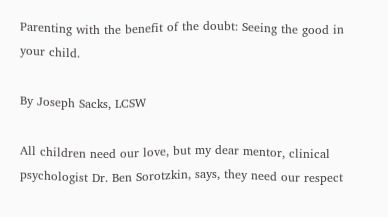Parenting with the benefit of the doubt: Seeing the good in your child.

By Joseph Sacks, LCSW

All children need our love, but my dear mentor, clinical psychologist Dr. Ben Sorotzkin, says, they need our respect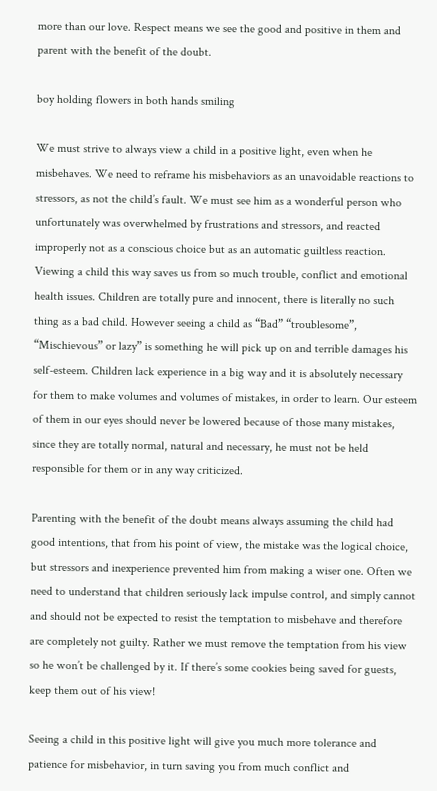more than our love. Respect means we see the good and positive in them and parent with the benefit of the doubt.

boy holding flowers in both hands smiling

We must strive to always view a child in a positive light, even when he misbehaves. We need to reframe his misbehaviors as an unavoidable reactions to stressors, as not the child’s fault. We must see him as a wonderful person who unfortunately was overwhelmed by frustrations and stressors, and reacted improperly not as a conscious choice but as an automatic guiltless reaction. Viewing a child this way saves us from so much trouble, conflict and emotional health issues. Children are totally pure and innocent, there is literally no such thing as a bad child. However seeing a child as “Bad” “troublesome”, “Mischievous” or lazy” is something he will pick up on and terrible damages his self-esteem. Children lack experience in a big way and it is absolutely necessary for them to make volumes and volumes of mistakes, in order to learn. Our esteem of them in our eyes should never be lowered because of those many mistakes, since they are totally normal, natural and necessary, he must not be held responsible for them or in any way criticized.

Parenting with the benefit of the doubt means always assuming the child had good intentions, that from his point of view, the mistake was the logical choice, but stressors and inexperience prevented him from making a wiser one. Often we need to understand that children seriously lack impulse control, and simply cannot and should not be expected to resist the temptation to misbehave and therefore are completely not guilty. Rather we must remove the temptation from his view so he won’t be challenged by it. If there’s some cookies being saved for guests, keep them out of his view!

Seeing a child in this positive light will give you much more tolerance and patience for misbehavior, in turn saving you from much conflict and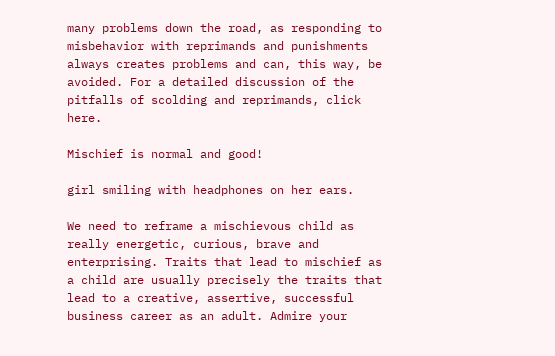many problems down the road, as responding to misbehavior with reprimands and punishments always creates problems and can, this way, be avoided. For a detailed discussion of the pitfalls of scolding and reprimands, click here.

Mischief is normal and good!

girl smiling with headphones on her ears.

We need to reframe a mischievous child as really energetic, curious, brave and enterprising. Traits that lead to mischief as a child are usually precisely the traits that lead to a creative, assertive, successful business career as an adult. Admire your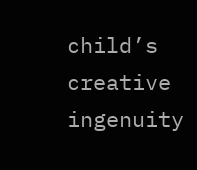child’s creative ingenuity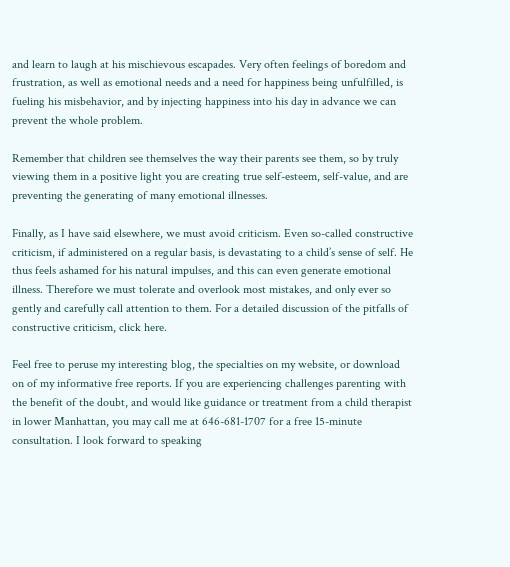and learn to laugh at his mischievous escapades. Very often feelings of boredom and frustration, as well as emotional needs and a need for happiness being unfulfilled, is fueling his misbehavior, and by injecting happiness into his day in advance we can prevent the whole problem.

Remember that children see themselves the way their parents see them, so by truly viewing them in a positive light you are creating true self-esteem, self-value, and are preventing the generating of many emotional illnesses.

Finally, as I have said elsewhere, we must avoid criticism. Even so-called constructive criticism, if administered on a regular basis, is devastating to a child’s sense of self. He thus feels ashamed for his natural impulses, and this can even generate emotional illness. Therefore we must tolerate and overlook most mistakes, and only ever so gently and carefully call attention to them. For a detailed discussion of the pitfalls of constructive criticism, click here.

Feel free to peruse my interesting blog, the specialties on my website, or download on of my informative free reports. If you are experiencing challenges parenting with the benefit of the doubt, and would like guidance or treatment from a child therapist in lower Manhattan, you may call me at 646-681-1707 for a free 15-minute consultation. I look forward to speaking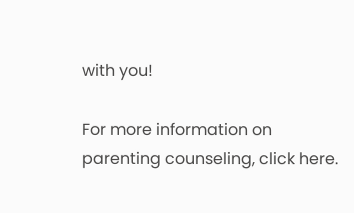with you!

For more information on parenting counseling, click here.